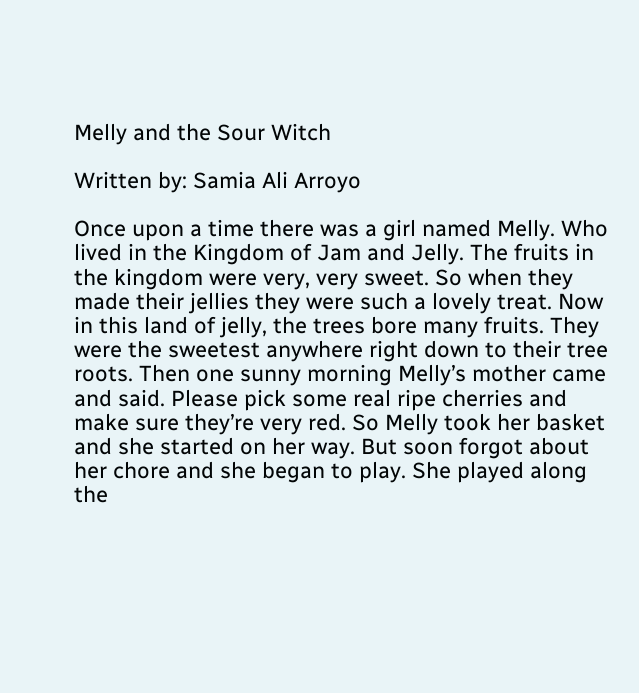Melly and the Sour Witch

Written by: Samia Ali Arroyo

Once upon a time there was a girl named Melly. Who lived in the Kingdom of Jam and Jelly. The fruits in the kingdom were very, very sweet. So when they made their jellies they were such a lovely treat. Now in this land of jelly, the trees bore many fruits. They were the sweetest anywhere right down to their tree roots. Then one sunny morning Melly’s mother came and said. Please pick some real ripe cherries and make sure they’re very red. So Melly took her basket and she started on her way. But soon forgot about her chore and she began to play. She played along the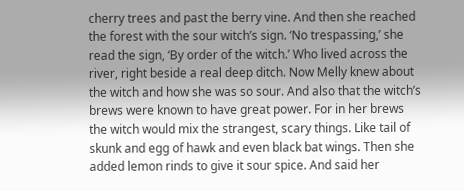cherry trees and past the berry vine. And then she reached the forest with the sour witch’s sign. ‘No trespassing,’ she read the sign, ‘By order of the witch.’ Who lived across the river, right beside a real deep ditch. Now Melly knew about the witch and how she was so sour. And also that the witch’s brews were known to have great power. For in her brews the witch would mix the strangest, scary things. Like tail of skunk and egg of hawk and even black bat wings. Then she added lemon rinds to give it sour spice. And said her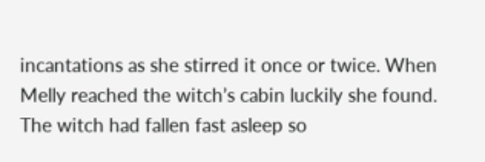incantations as she stirred it once or twice. When Melly reached the witch’s cabin luckily she found. The witch had fallen fast asleep so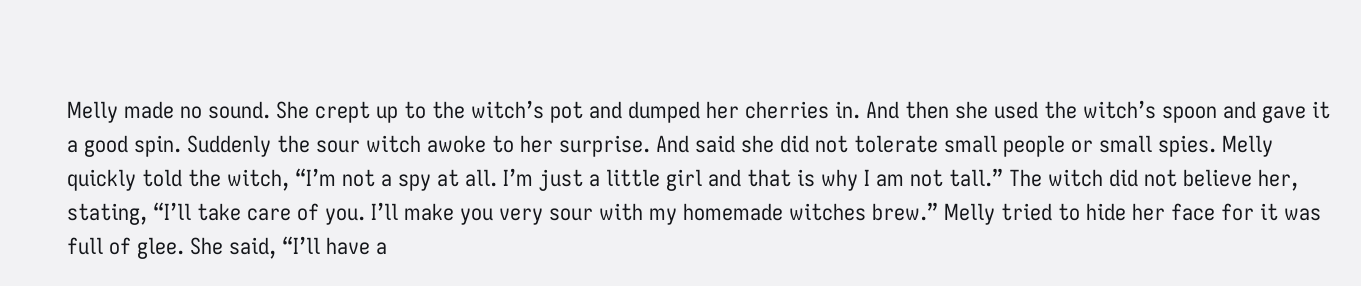Melly made no sound. She crept up to the witch’s pot and dumped her cherries in. And then she used the witch’s spoon and gave it a good spin. Suddenly the sour witch awoke to her surprise. And said she did not tolerate small people or small spies. Melly quickly told the witch, “I’m not a spy at all. I’m just a little girl and that is why I am not tall.” The witch did not believe her, stating, “I’ll take care of you. I’ll make you very sour with my homemade witches brew.” Melly tried to hide her face for it was full of glee. She said, “I’ll have a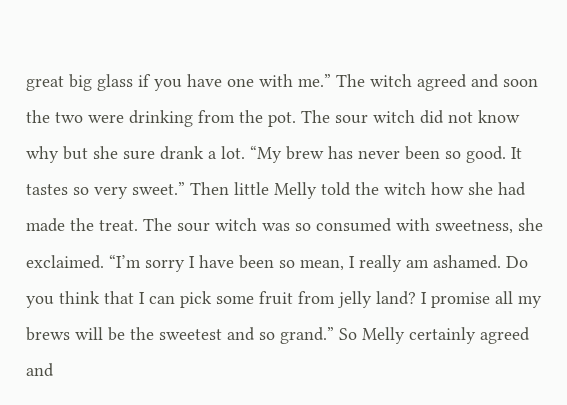great big glass if you have one with me.” The witch agreed and soon the two were drinking from the pot. The sour witch did not know why but she sure drank a lot. “My brew has never been so good. It tastes so very sweet.” Then little Melly told the witch how she had made the treat. The sour witch was so consumed with sweetness, she exclaimed. “I’m sorry I have been so mean, I really am ashamed. Do you think that I can pick some fruit from jelly land? I promise all my brews will be the sweetest and so grand.” So Melly certainly agreed and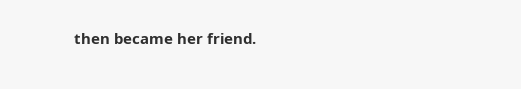then became her friend.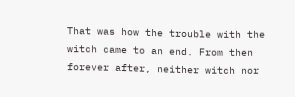That was how the trouble with the witch came to an end. From then forever after, neither witch nor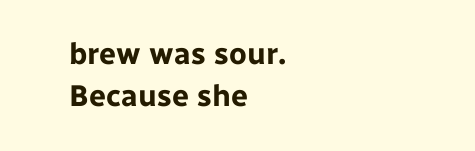brew was sour. Because she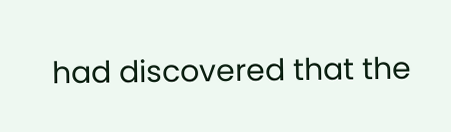had discovered that the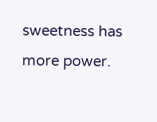sweetness has more power.